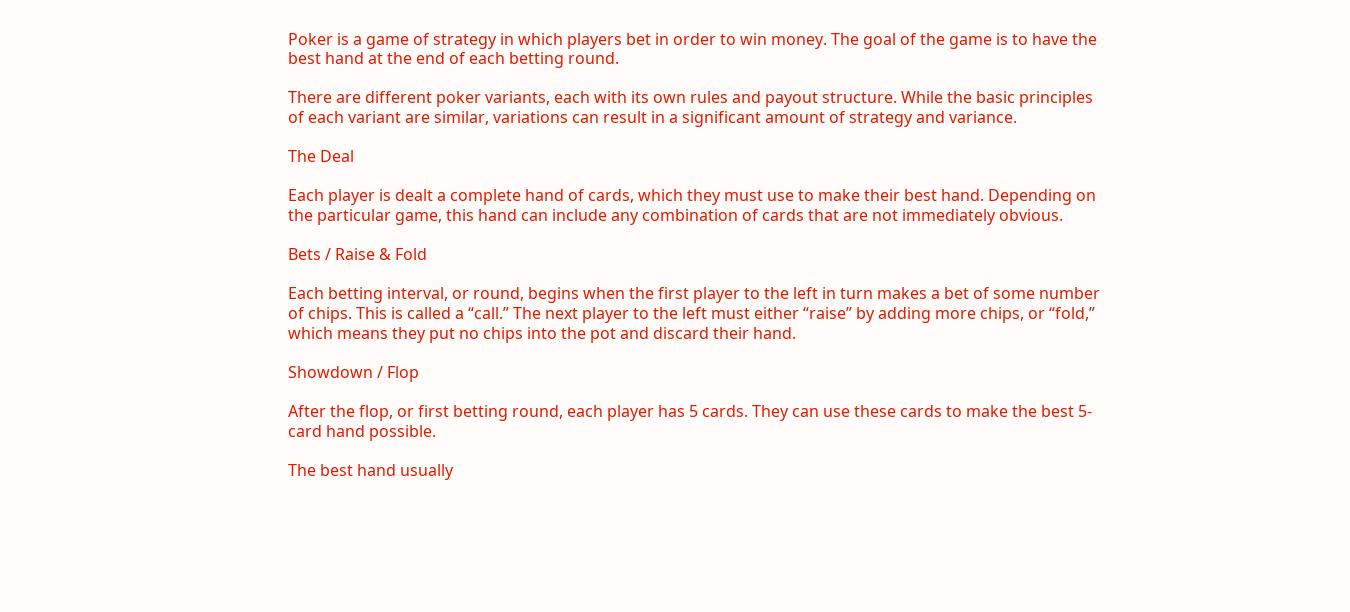Poker is a game of strategy in which players bet in order to win money. The goal of the game is to have the best hand at the end of each betting round.

There are different poker variants, each with its own rules and payout structure. While the basic principles of each variant are similar, variations can result in a significant amount of strategy and variance.

The Deal

Each player is dealt a complete hand of cards, which they must use to make their best hand. Depending on the particular game, this hand can include any combination of cards that are not immediately obvious.

Bets / Raise & Fold

Each betting interval, or round, begins when the first player to the left in turn makes a bet of some number of chips. This is called a “call.” The next player to the left must either “raise” by adding more chips, or “fold,” which means they put no chips into the pot and discard their hand.

Showdown / Flop

After the flop, or first betting round, each player has 5 cards. They can use these cards to make the best 5-card hand possible.

The best hand usually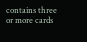contains three or more cards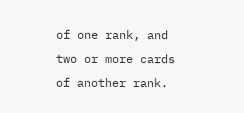of one rank, and two or more cards of another rank.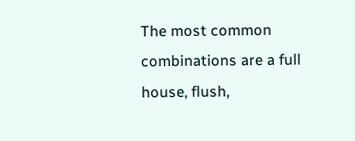The most common combinations are a full house, flush,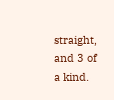straight, and 3 of a kind.